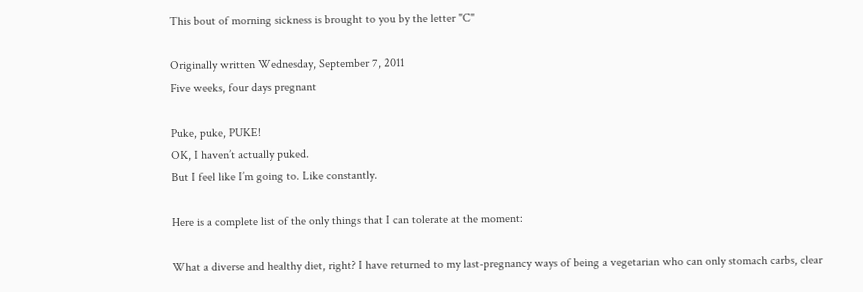This bout of morning sickness is brought to you by the letter "C"

Originally written Wednesday, September 7, 2011
Five weeks, four days pregnant

Puke, puke, PUKE!
OK, I haven’t actually puked.
But I feel like I’m going to. Like constantly.

Here is a complete list of the only things that I can tolerate at the moment:

What a diverse and healthy diet, right? I have returned to my last-pregnancy ways of being a vegetarian who can only stomach carbs, clear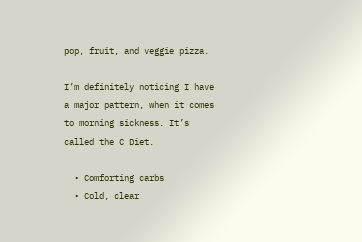pop, fruit, and veggie pizza.

I’m definitely noticing I have a major pattern, when it comes to morning sickness. It’s called the C Diet.

  • Comforting carbs
  • Cold, clear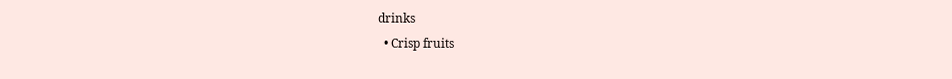drinks
  • Crisp fruits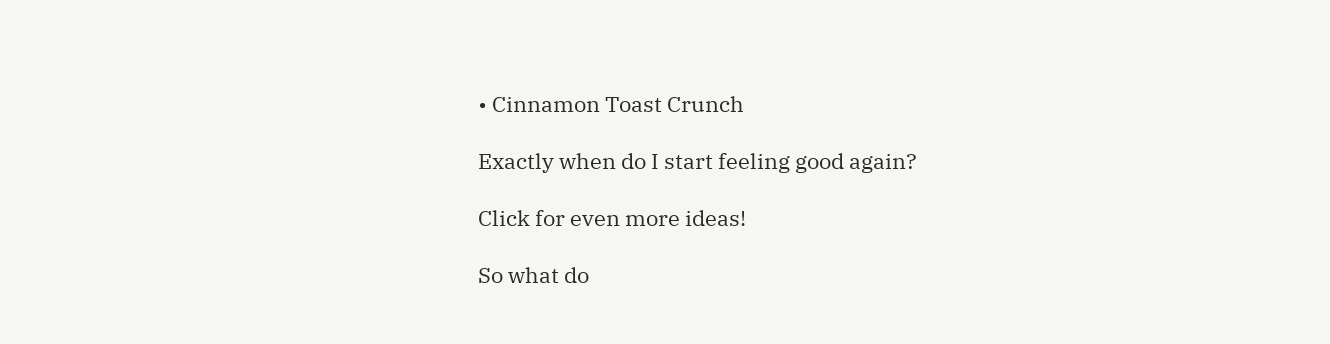• Cinnamon Toast Crunch

Exactly when do I start feeling good again?

Click for even more ideas!

So what do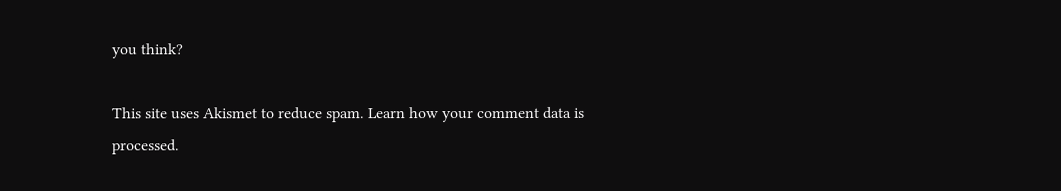you think?

This site uses Akismet to reduce spam. Learn how your comment data is processed.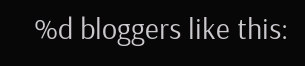%d bloggers like this: